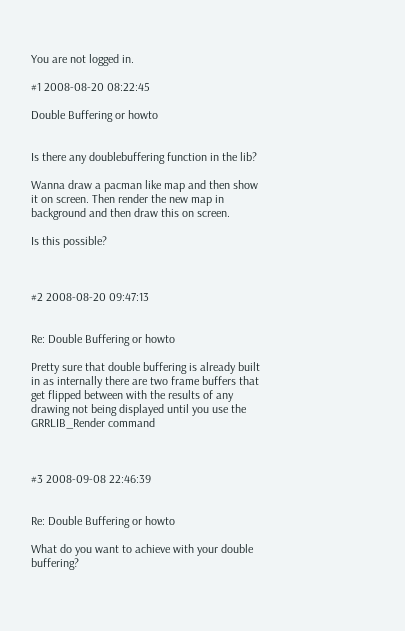You are not logged in.

#1 2008-08-20 08:22:45

Double Buffering or howto


Is there any doublebuffering function in the lib?

Wanna draw a pacman like map and then show it on screen. Then render the new map in background and then draw this on screen.

Is this possible?



#2 2008-08-20 09:47:13


Re: Double Buffering or howto

Pretty sure that double buffering is already built in as internally there are two frame buffers that get flipped between with the results of any drawing not being displayed until you use the GRRLIB_Render command



#3 2008-09-08 22:46:39


Re: Double Buffering or howto

What do you want to achieve with your double buffering?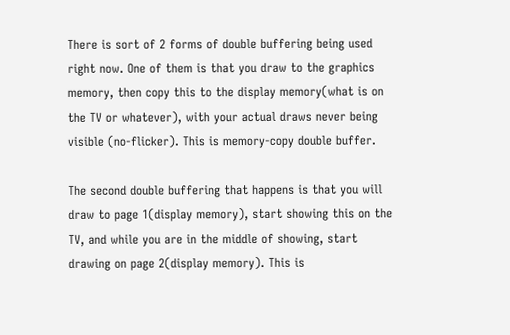There is sort of 2 forms of double buffering being used right now. One of them is that you draw to the graphics memory, then copy this to the display memory(what is on the TV or whatever), with your actual draws never being visible (no-flicker). This is memory-copy double buffer.

The second double buffering that happens is that you will draw to page 1(display memory), start showing this on the TV, and while you are in the middle of showing, start drawing on page 2(display memory). This is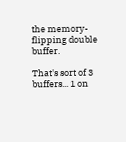the memory-flipping double buffer.

That's sort of 3 buffers... 1 on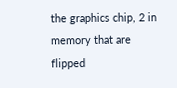the graphics chip, 2 in memory that are flipped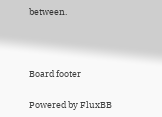between.



Board footer

Powered by FluxBB